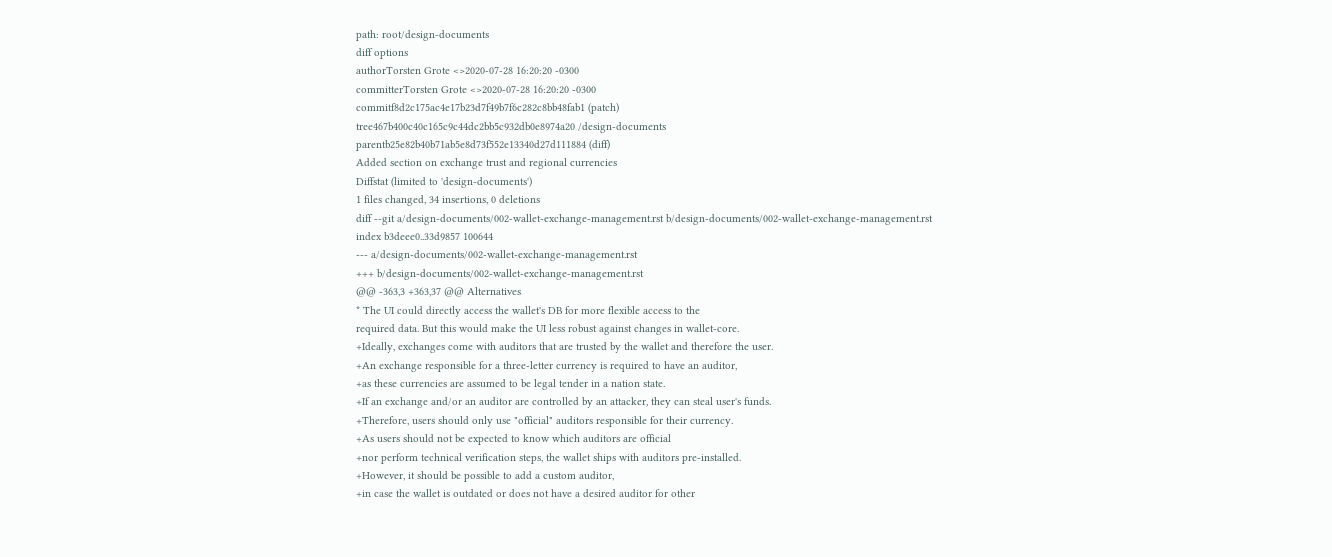path: root/design-documents
diff options
authorTorsten Grote <>2020-07-28 16:20:20 -0300
committerTorsten Grote <>2020-07-28 16:20:20 -0300
commitf8d2c175ac4e17b23d7f49b7f6c282c8bb48fab1 (patch)
tree467b400c40c165c9c44dc2bb5c932db0e8974a20 /design-documents
parentb25e82b40b71ab5e8d73f552e13340d27d111884 (diff)
Added section on exchange trust and regional currencies
Diffstat (limited to 'design-documents')
1 files changed, 34 insertions, 0 deletions
diff --git a/design-documents/002-wallet-exchange-management.rst b/design-documents/002-wallet-exchange-management.rst
index b3deee0..33d9857 100644
--- a/design-documents/002-wallet-exchange-management.rst
+++ b/design-documents/002-wallet-exchange-management.rst
@@ -363,3 +363,37 @@ Alternatives
* The UI could directly access the wallet's DB for more flexible access to the
required data. But this would make the UI less robust against changes in wallet-core.
+Ideally, exchanges come with auditors that are trusted by the wallet and therefore the user.
+An exchange responsible for a three-letter currency is required to have an auditor,
+as these currencies are assumed to be legal tender in a nation state.
+If an exchange and/or an auditor are controlled by an attacker, they can steal user's funds.
+Therefore, users should only use "official" auditors responsible for their currency.
+As users should not be expected to know which auditors are official
+nor perform technical verification steps, the wallet ships with auditors pre-installed.
+However, it should be possible to add a custom auditor,
+in case the wallet is outdated or does not have a desired auditor for other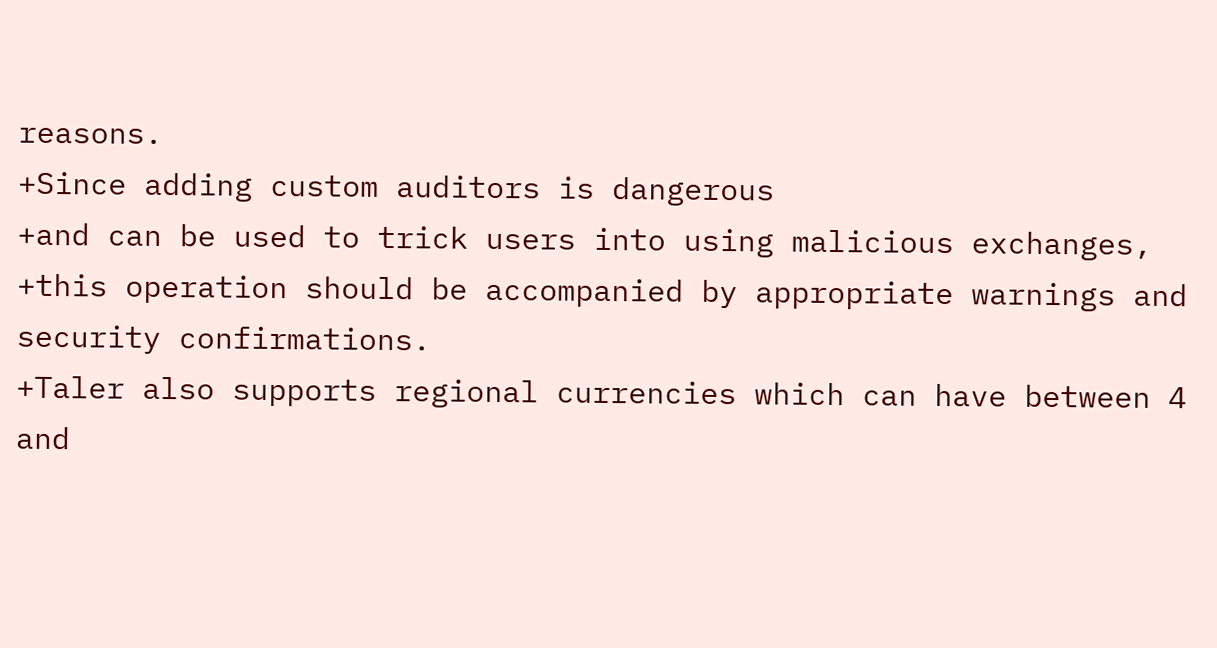reasons.
+Since adding custom auditors is dangerous
+and can be used to trick users into using malicious exchanges,
+this operation should be accompanied by appropriate warnings and security confirmations.
+Taler also supports regional currencies which can have between 4 and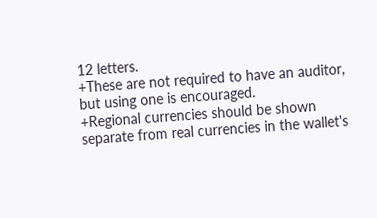12 letters.
+These are not required to have an auditor, but using one is encouraged.
+Regional currencies should be shown separate from real currencies in the wallet's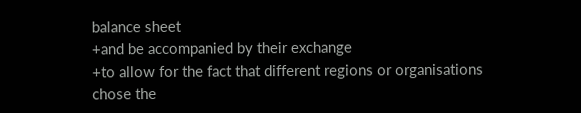balance sheet
+and be accompanied by their exchange
+to allow for the fact that different regions or organisations chose the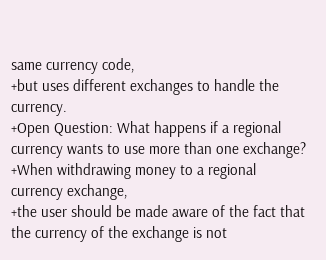same currency code,
+but uses different exchanges to handle the currency.
+Open Question: What happens if a regional currency wants to use more than one exchange?
+When withdrawing money to a regional currency exchange,
+the user should be made aware of the fact that the currency of the exchange is not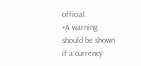official.
+A warning should be shown if a currency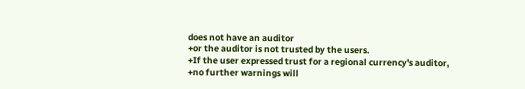does not have an auditor
+or the auditor is not trusted by the users.
+If the user expressed trust for a regional currency's auditor,
+no further warnings will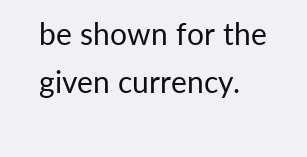be shown for the given currency.